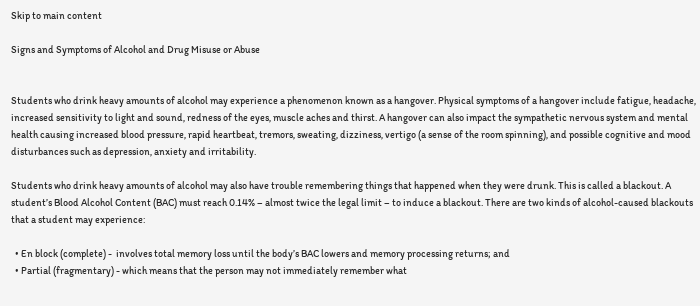Skip to main content

Signs and Symptoms of Alcohol and Drug Misuse or Abuse


Students who drink heavy amounts of alcohol may experience a phenomenon known as a hangover. Physical symptoms of a hangover include fatigue, headache, increased sensitivity to light and sound, redness of the eyes, muscle aches and thirst. A hangover can also impact the sympathetic nervous system and mental health causing increased blood pressure, rapid heartbeat, tremors, sweating, dizziness, vertigo (a sense of the room spinning), and possible cognitive and mood disturbances such as depression, anxiety and irritability.

Students who drink heavy amounts of alcohol may also have trouble remembering things that happened when they were drunk. This is called a blackout. A student’s Blood Alcohol Content (BAC) must reach 0.14% – almost twice the legal limit – to induce a blackout. There are two kinds of alcohol-caused blackouts that a student may experience:

  • En block (complete) -  involves total memory loss until the body’s BAC lowers and memory processing returns; and
  • Partial (fragmentary) - which means that the person may not immediately remember what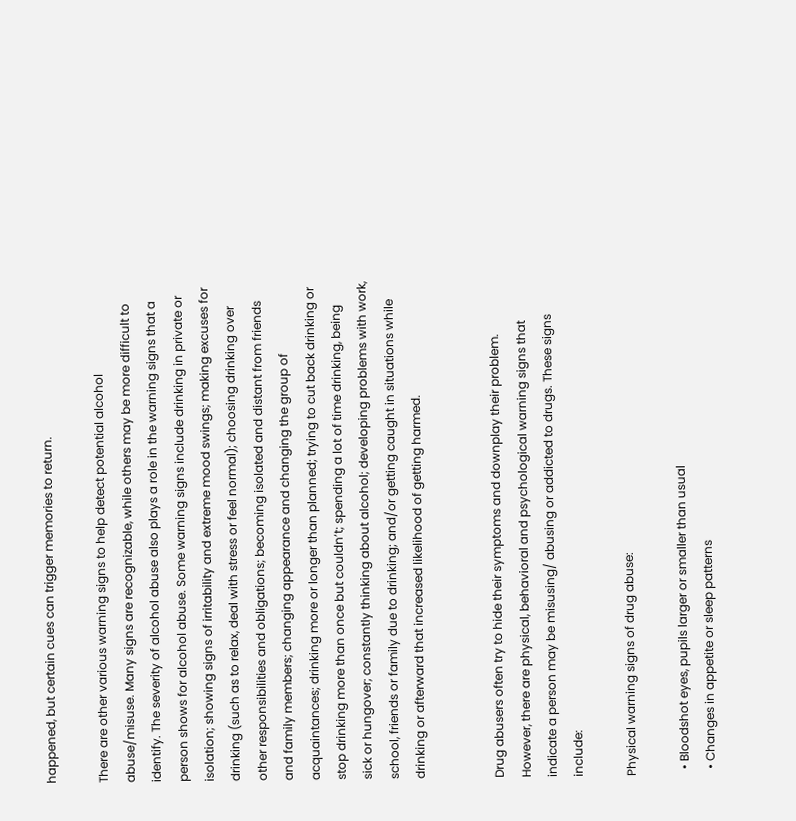happened, but certain cues can trigger memories to return.

There are other various warning signs to help detect potential alcohol abuse/misuse. Many signs are recognizable, while others may be more difficult to identify. The severity of alcohol abuse also plays a role in the warning signs that a person shows for alcohol abuse. Some warning signs include drinking in private or isolation; showing signs of irritability and extreme mood swings; making excuses for drinking (such as to relax, deal with stress or feel normal); choosing drinking over other responsibilities and obligations; becoming isolated and distant from friends and family members; changing appearance and changing the group of acquaintances; drinking more or longer than planned; trying to cut back drinking or stop drinking more than once but couldn’t; spending a lot of time drinking, being sick or hungover; constantly thinking about alcohol; developing problems with work, school, friends or family due to drinking; and/or getting caught in situations while drinking or afterward that increased likelihood of getting harmed.


Drug abusers often try to hide their symptoms and downplay their problem. However, there are physical, behavioral and psychological warning signs that indicate a person may be misusing/ abusing or addicted to drugs. These signs include:

Physical warning signs of drug abuse:

  • Bloodshot eyes, pupils larger or smaller than usual
  • Changes in appetite or sleep patterns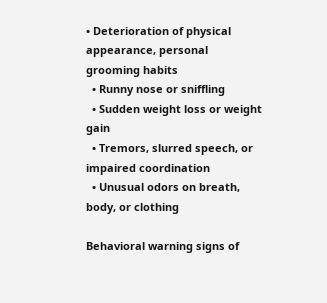• Deterioration of physical appearance, personal grooming habits
  • Runny nose or sniffling
  • Sudden weight loss or weight gain
  • Tremors, slurred speech, or impaired coordination
  • Unusual odors on breath, body, or clothing

Behavioral warning signs of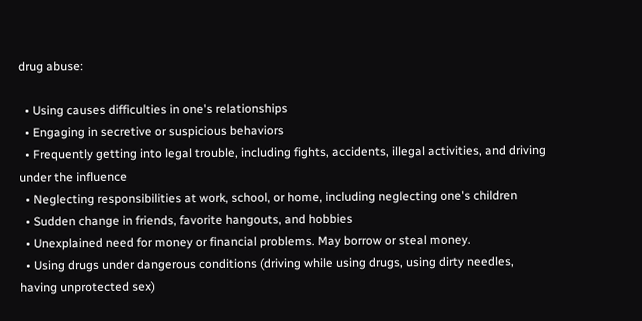drug abuse:

  • Using causes difficulties in one's relationships
  • Engaging in secretive or suspicious behaviors
  • Frequently getting into legal trouble, including fights, accidents, illegal activities, and driving under the influence
  • Neglecting responsibilities at work, school, or home, including neglecting one's children
  • Sudden change in friends, favorite hangouts, and hobbies
  • Unexplained need for money or financial problems. May borrow or steal money.
  • Using drugs under dangerous conditions (driving while using drugs, using dirty needles, having unprotected sex)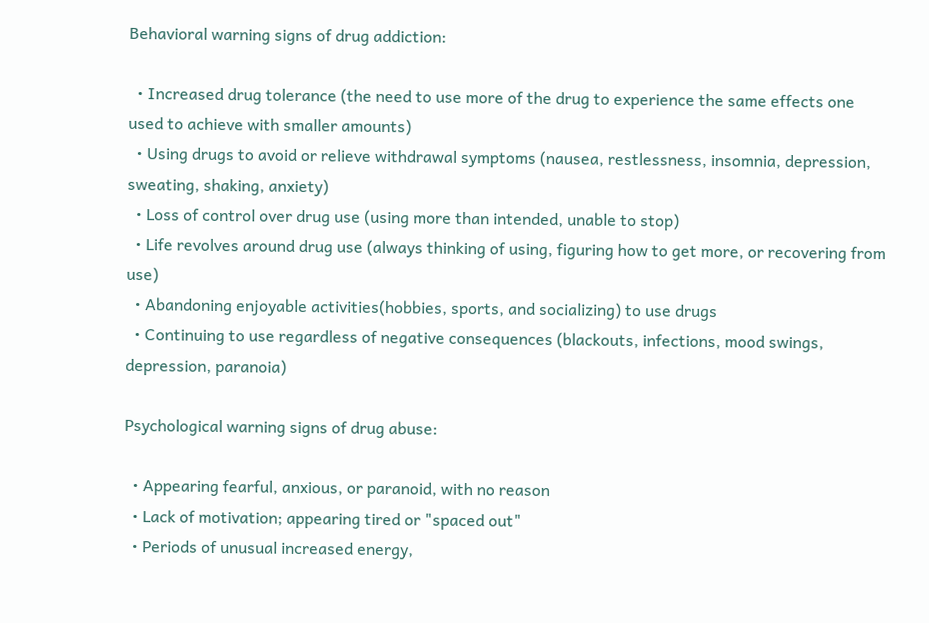Behavioral warning signs of drug addiction:

  • Increased drug tolerance (the need to use more of the drug to experience the same effects one used to achieve with smaller amounts)
  • Using drugs to avoid or relieve withdrawal symptoms (nausea, restlessness, insomnia, depression, sweating, shaking, anxiety)
  • Loss of control over drug use (using more than intended, unable to stop)
  • Life revolves around drug use (always thinking of using, figuring how to get more, or recovering from use)
  • Abandoning enjoyable activities(hobbies, sports, and socializing) to use drugs
  • Continuing to use regardless of negative consequences (blackouts, infections, mood swings, depression, paranoia)

Psychological warning signs of drug abuse:

  • Appearing fearful, anxious, or paranoid, with no reason
  • Lack of motivation; appearing tired or "spaced out"
  • Periods of unusual increased energy,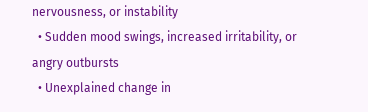nervousness, or instability
  • Sudden mood swings, increased irritability, or angry outbursts
  • Unexplained change in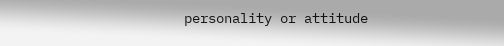personality or attitude